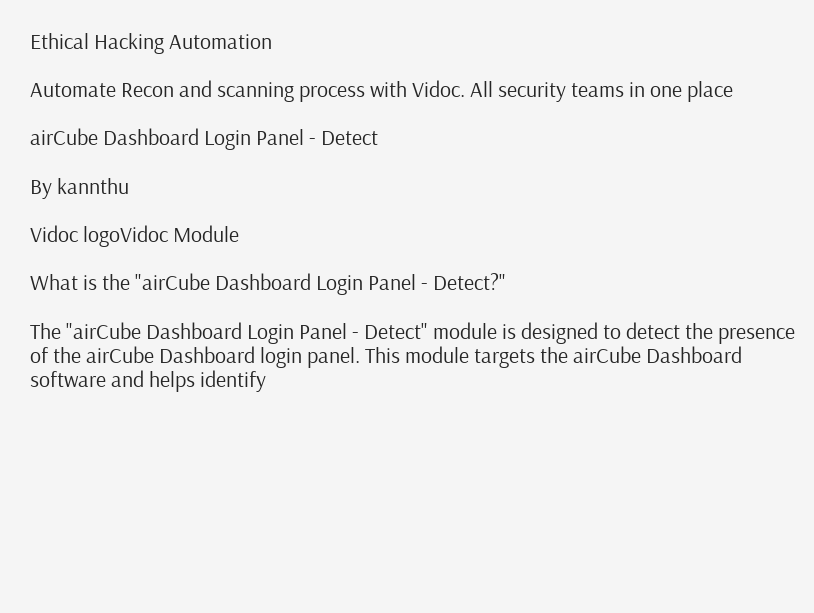Ethical Hacking Automation

Automate Recon and scanning process with Vidoc. All security teams in one place

airCube Dashboard Login Panel - Detect

By kannthu

Vidoc logoVidoc Module

What is the "airCube Dashboard Login Panel - Detect?"

The "airCube Dashboard Login Panel - Detect" module is designed to detect the presence of the airCube Dashboard login panel. This module targets the airCube Dashboard software and helps identify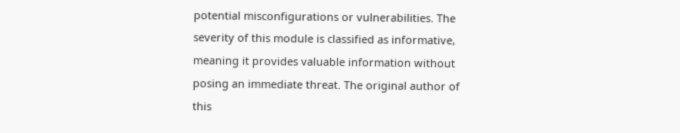potential misconfigurations or vulnerabilities. The severity of this module is classified as informative, meaning it provides valuable information without posing an immediate threat. The original author of this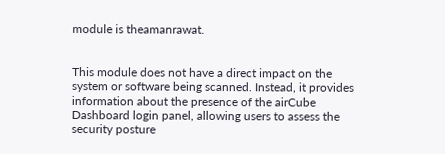module is theamanrawat.


This module does not have a direct impact on the system or software being scanned. Instead, it provides information about the presence of the airCube Dashboard login panel, allowing users to assess the security posture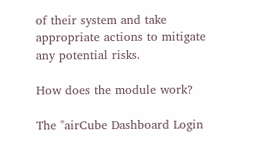of their system and take appropriate actions to mitigate any potential risks.

How does the module work?

The "airCube Dashboard Login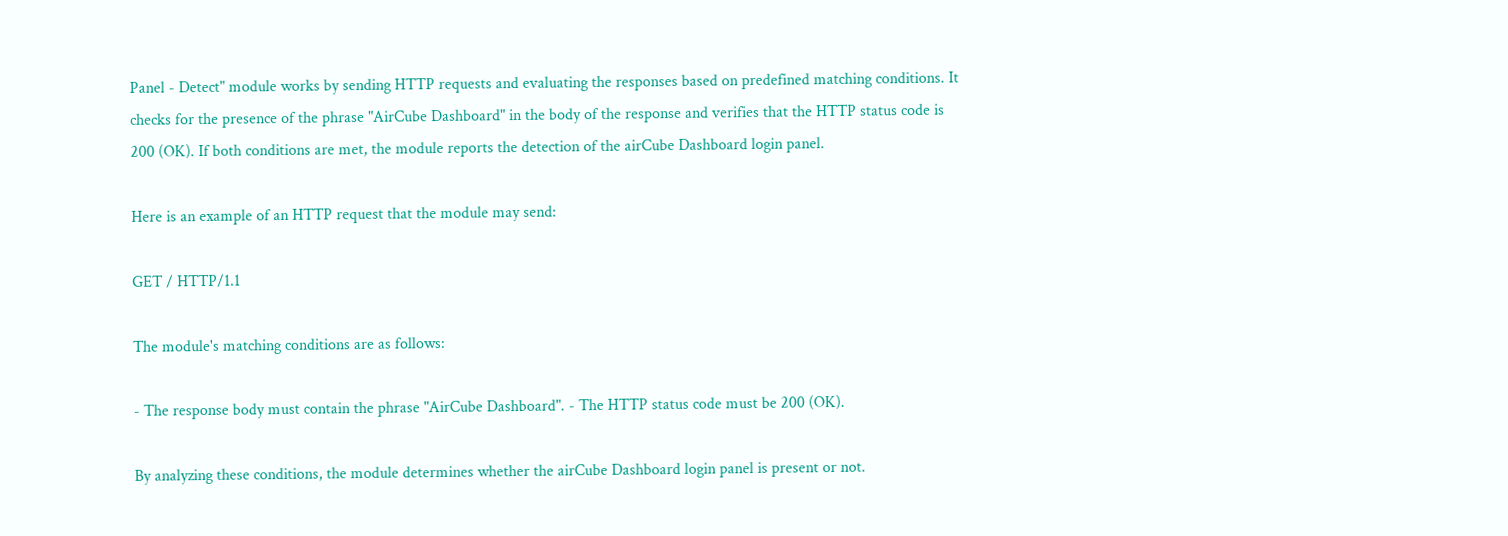Panel - Detect" module works by sending HTTP requests and evaluating the responses based on predefined matching conditions. It checks for the presence of the phrase "AirCube Dashboard" in the body of the response and verifies that the HTTP status code is 200 (OK). If both conditions are met, the module reports the detection of the airCube Dashboard login panel.

Here is an example of an HTTP request that the module may send:

GET / HTTP/1.1

The module's matching conditions are as follows:

- The response body must contain the phrase "AirCube Dashboard". - The HTTP status code must be 200 (OK).

By analyzing these conditions, the module determines whether the airCube Dashboard login panel is present or not.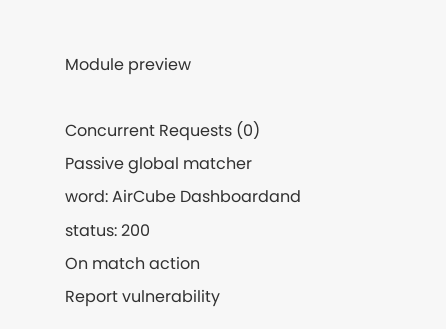Module preview

Concurrent Requests (0)
Passive global matcher
word: AirCube Dashboardand
status: 200
On match action
Report vulnerability